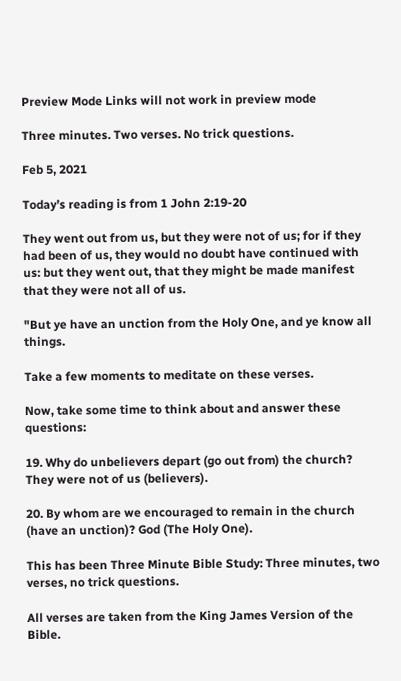Preview Mode Links will not work in preview mode

Three minutes. Two verses. No trick questions.

Feb 5, 2021

Today’s reading is from 1 John 2:19-20

They went out from us, but they were not of us; for if they had been of us, they would no doubt have continued with us: but they went out, that they might be made manifest that they were not all of us.

"But ye have an unction from the Holy One, and ye know all things.

Take a few moments to meditate on these verses.

Now, take some time to think about and answer these questions:

19. Why do unbelievers depart (go out from) the church? They were not of us (believers).

20. By whom are we encouraged to remain in the church (have an unction)? God (The Holy One).

This has been Three Minute Bible Study: Three minutes, two verses, no trick questions.

All verses are taken from the King James Version of the Bible.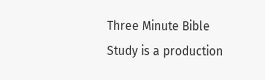Three Minute Bible Study is a production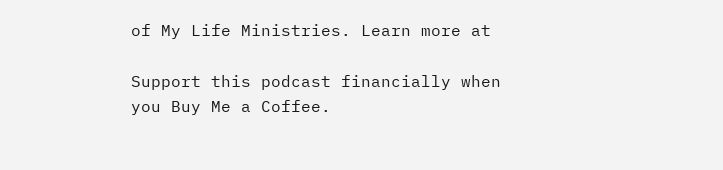of My Life Ministries. Learn more at

Support this podcast financially when you Buy Me a Coffee.